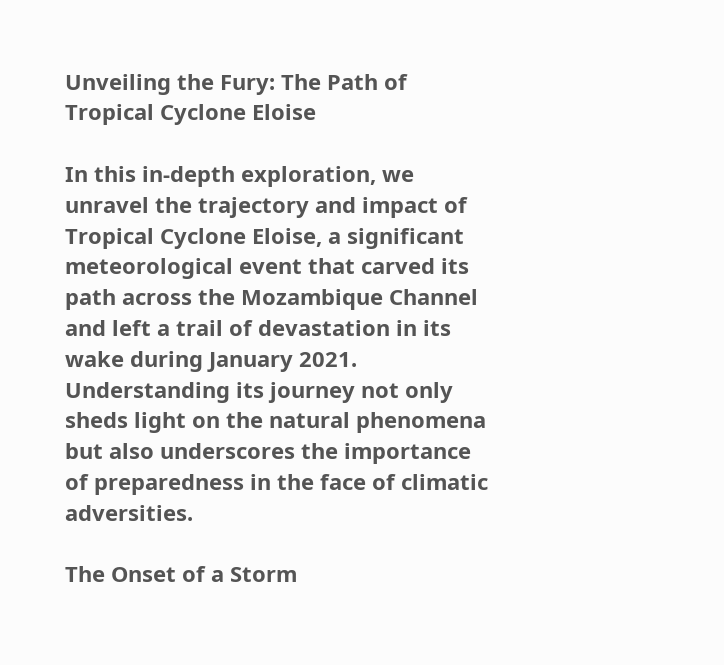Unveiling the Fury: The Path of Tropical Cyclone Eloise

In this in-depth exploration, we unravel the trajectory and impact of Tropical Cyclone Eloise, a significant meteorological event that carved its path across the Mozambique Channel and left a trail of devastation in its wake during January 2021. Understanding its journey not only sheds light on the natural phenomena but also underscores the importance of preparedness in the face of climatic adversities.

The Onset of a Storm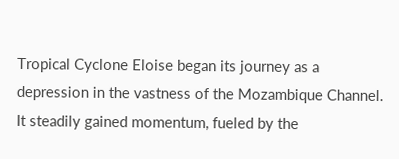Tropical Cyclone Eloise began its journey as a depression in the vastness of the Mozambique Channel. It steadily gained momentum, fueled by the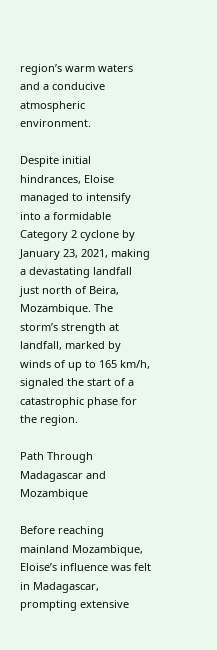region’s warm waters and a conducive atmospheric environment.

Despite initial hindrances, Eloise managed to intensify into a formidable Category 2 cyclone by January 23, 2021, making a devastating landfall just north of Beira, Mozambique. The storm’s strength at landfall, marked by winds of up to 165 km/h, signaled the start of a catastrophic phase for the region.

Path Through Madagascar and Mozambique

Before reaching mainland Mozambique, Eloise’s influence was felt in Madagascar, prompting extensive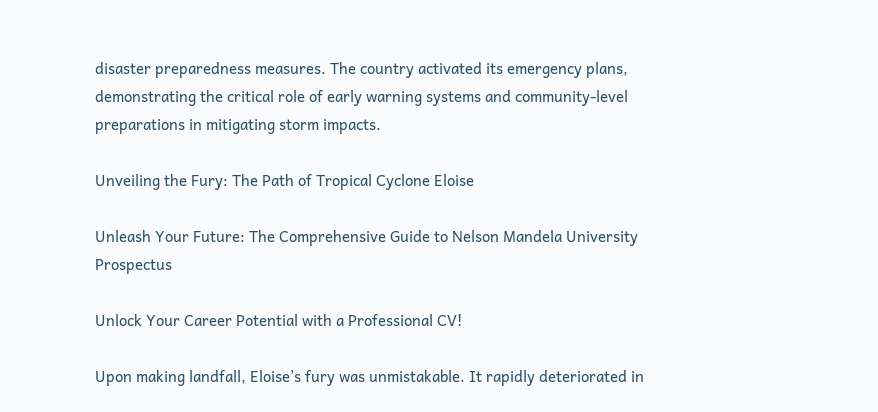disaster preparedness measures. The country activated its emergency plans, demonstrating the critical role of early warning systems and community-level preparations in mitigating storm impacts.

Unveiling the Fury: The Path of Tropical Cyclone Eloise

Unleash Your Future: The Comprehensive Guide to Nelson Mandela University Prospectus

Unlock Your Career Potential with a Professional CV!

Upon making landfall, Eloise’s fury was unmistakable. It rapidly deteriorated in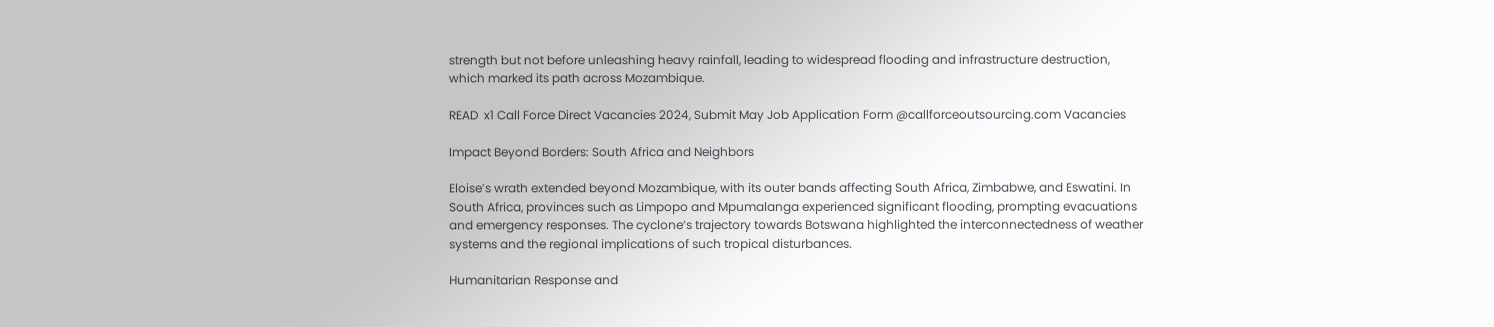strength but not before unleashing heavy rainfall, leading to widespread flooding and infrastructure destruction, which marked its path across Mozambique.

READ  x1 Call Force Direct Vacancies 2024, Submit May Job Application Form @callforceoutsourcing.com Vacancies

Impact Beyond Borders: South Africa and Neighbors

Eloise’s wrath extended beyond Mozambique, with its outer bands affecting South Africa, Zimbabwe, and Eswatini. In South Africa, provinces such as Limpopo and Mpumalanga experienced significant flooding, prompting evacuations and emergency responses. The cyclone’s trajectory towards Botswana highlighted the interconnectedness of weather systems and the regional implications of such tropical disturbances.

Humanitarian Response and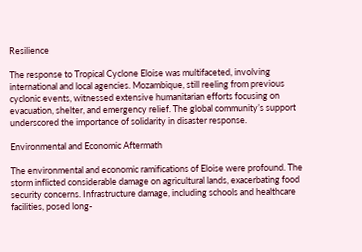Resilience

The response to Tropical Cyclone Eloise was multifaceted, involving international and local agencies. Mozambique, still reeling from previous cyclonic events, witnessed extensive humanitarian efforts focusing on evacuation, shelter, and emergency relief. The global community’s support underscored the importance of solidarity in disaster response.

Environmental and Economic Aftermath

The environmental and economic ramifications of Eloise were profound. The storm inflicted considerable damage on agricultural lands, exacerbating food security concerns. Infrastructure damage, including schools and healthcare facilities, posed long-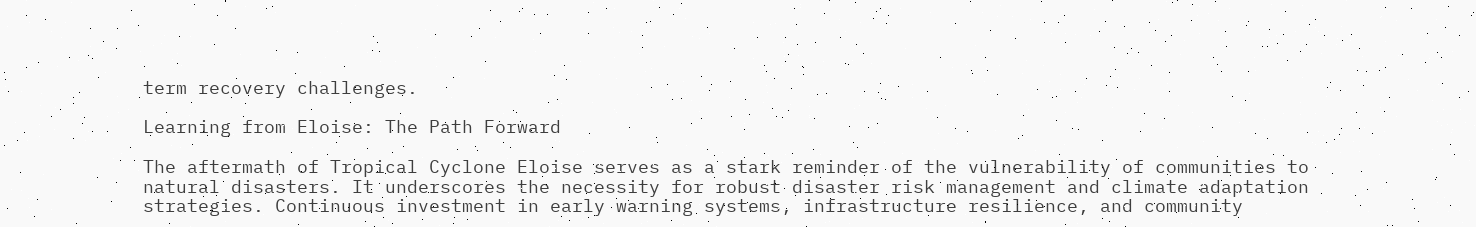term recovery challenges.

Learning from Eloise: The Path Forward

The aftermath of Tropical Cyclone Eloise serves as a stark reminder of the vulnerability of communities to natural disasters. It underscores the necessity for robust disaster risk management and climate adaptation strategies. Continuous investment in early warning systems, infrastructure resilience, and community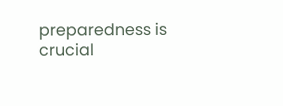preparedness is crucial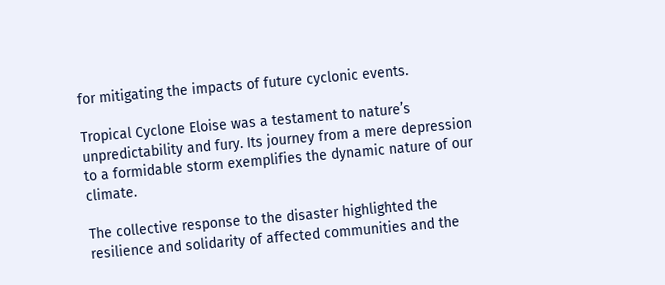for mitigating the impacts of future cyclonic events.

Tropical Cyclone Eloise was a testament to nature’s unpredictability and fury. Its journey from a mere depression to a formidable storm exemplifies the dynamic nature of our climate.

The collective response to the disaster highlighted the resilience and solidarity of affected communities and the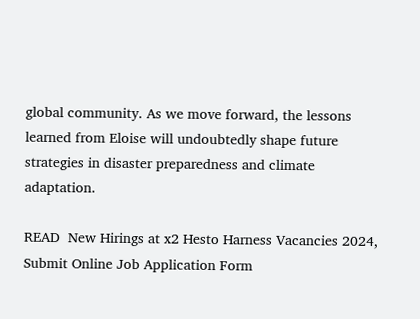global community. As we move forward, the lessons learned from Eloise will undoubtedly shape future strategies in disaster preparedness and climate adaptation.

READ  New Hirings at x2 Hesto Harness Vacancies 2024, Submit Online Job Application Form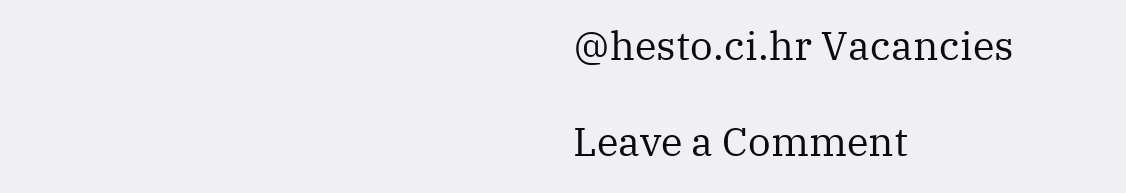@hesto.ci.hr Vacancies

Leave a Comment